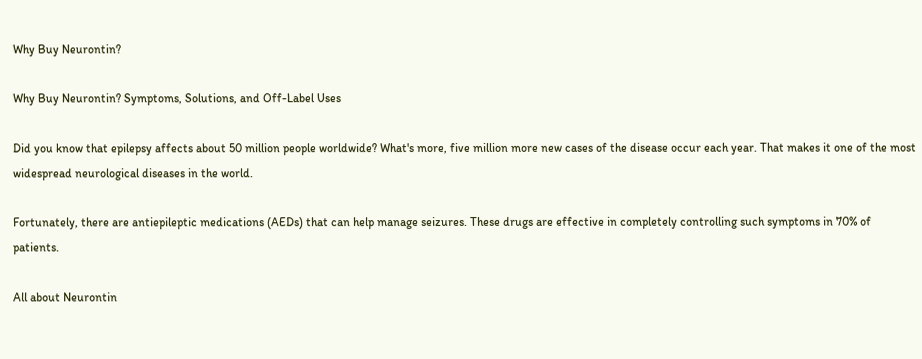Why Buy Neurontin?

Why Buy Neurontin? Symptoms, Solutions, and Off-Label Uses

Did you know that epilepsy affects about 50 million people worldwide? What's more, five million more new cases of the disease occur each year. That makes it one of the most widespread neurological diseases in the world.

Fortunately, there are antiepileptic medications (AEDs) that can help manage seizures. These drugs are effective in completely controlling such symptoms in 70% of patients.

All about Neurontin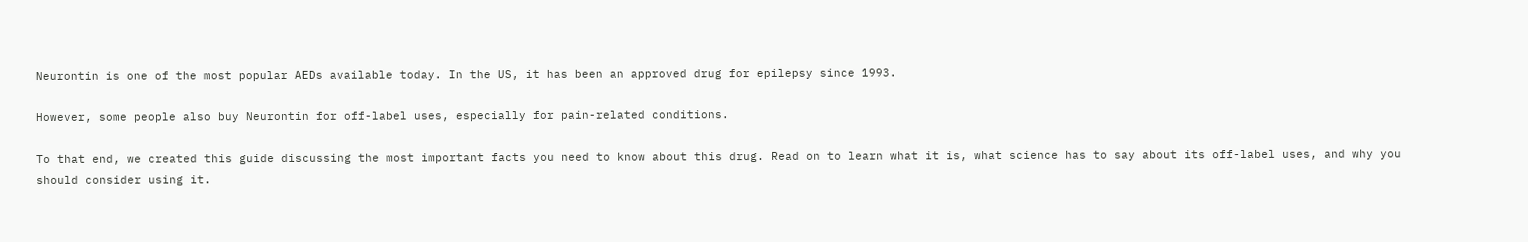Neurontin is one of the most popular AEDs available today. In the US, it has been an approved drug for epilepsy since 1993.

However, some people also buy Neurontin for off-label uses, especially for pain-related conditions.

To that end, we created this guide discussing the most important facts you need to know about this drug. Read on to learn what it is, what science has to say about its off-label uses, and why you should consider using it.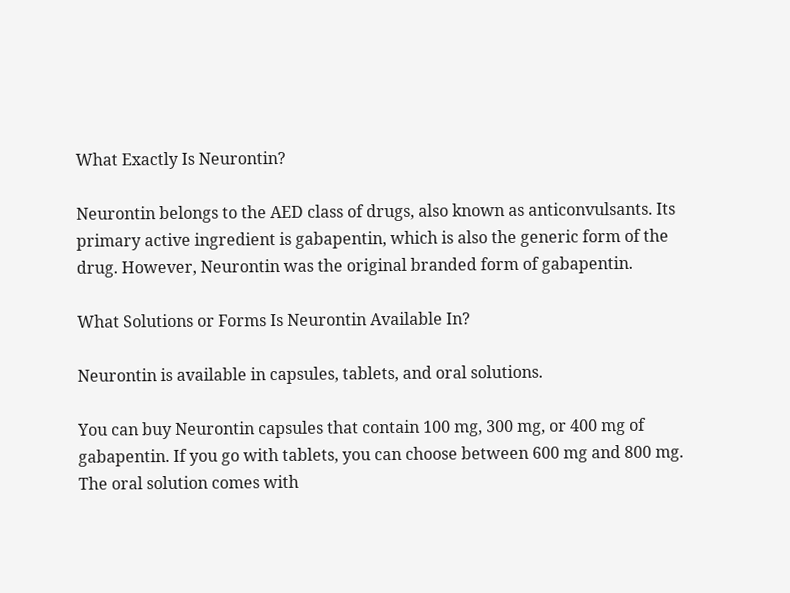What Exactly Is Neurontin?

Neurontin belongs to the AED class of drugs, also known as anticonvulsants. Its primary active ingredient is gabapentin, which is also the generic form of the drug. However, Neurontin was the original branded form of gabapentin.

What Solutions or Forms Is Neurontin Available In?

Neurontin is available in capsules, tablets, and oral solutions.

You can buy Neurontin capsules that contain 100 mg, 300 mg, or 400 mg of gabapentin. If you go with tablets, you can choose between 600 mg and 800 mg. The oral solution comes with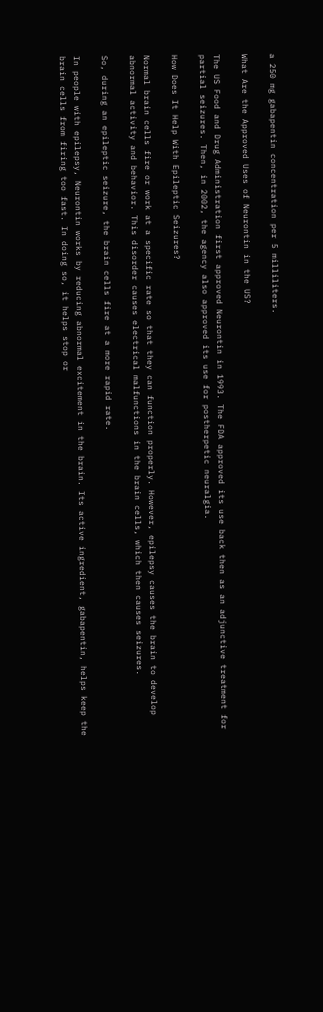a 250 mg gabapentin concentration per 5 milliliters.

What Are the Approved Uses of Neurontin in the US?

The US Food and Drug Administration first approved Neurontin in 1993. The FDA approved its use back then as an adjunctive treatment for partial seizures. Then, in 2002, the agency also approved its use for postherpetic neuralgia.

How Does It Help With Epileptic Seizures?

Normal brain cells fire or work at a specific rate so that they can function properly. However, epilepsy causes the brain to develop abnormal activity and behavior. This disorder causes electrical malfunctions in the brain cells, which then causes seizures.

So, during an epileptic seizure, the brain cells fire at a more rapid rate.

In people with epilepsy, Neurontin works by reducing abnormal excitement in the brain. Its active ingredient, gabapentin, helps keep the brain cells from firing too fast. In doing so, it helps stop or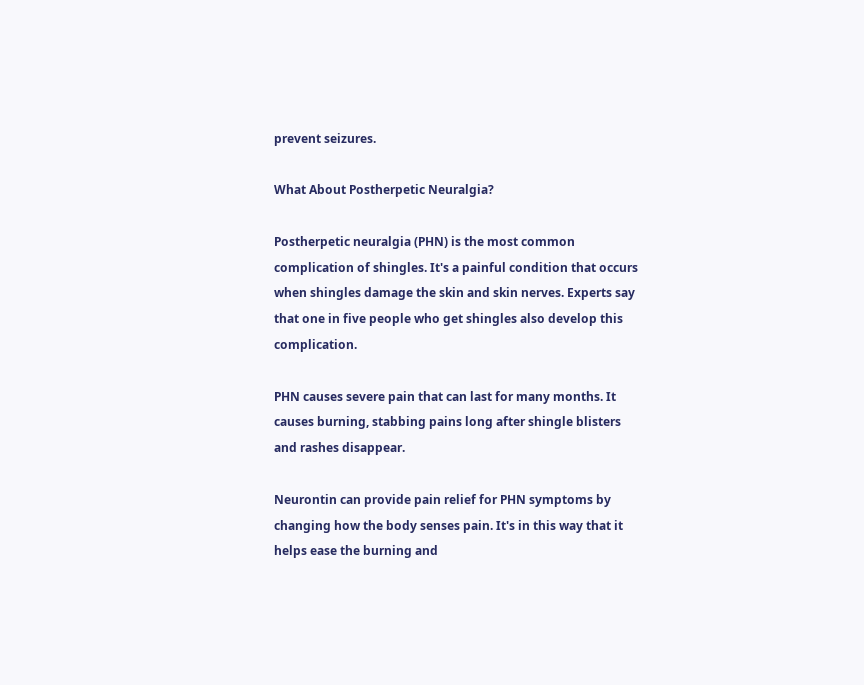prevent seizures.

What About Postherpetic Neuralgia?

Postherpetic neuralgia (PHN) is the most common complication of shingles. It's a painful condition that occurs when shingles damage the skin and skin nerves. Experts say that one in five people who get shingles also develop this complication.

PHN causes severe pain that can last for many months. It causes burning, stabbing pains long after shingle blisters and rashes disappear.

Neurontin can provide pain relief for PHN symptoms by changing how the body senses pain. It's in this way that it helps ease the burning and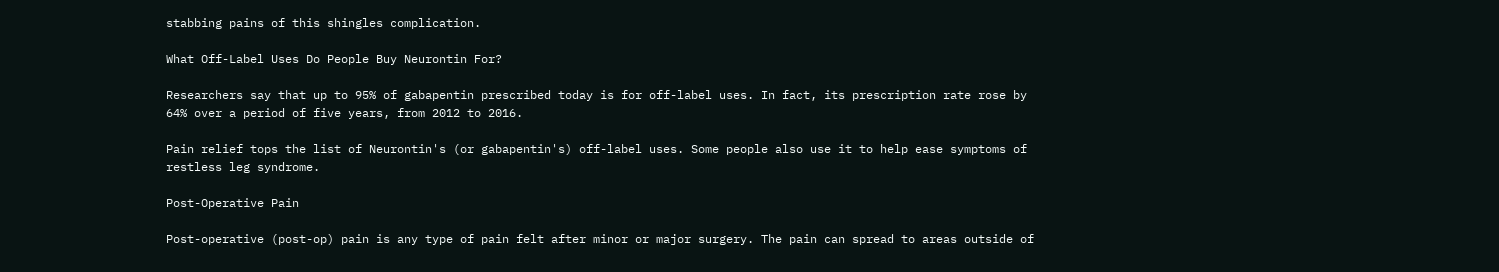stabbing pains of this shingles complication.

What Off-Label Uses Do People Buy Neurontin For?

Researchers say that up to 95% of gabapentin prescribed today is for off-label uses. In fact, its prescription rate rose by 64% over a period of five years, from 2012 to 2016.

Pain relief tops the list of Neurontin's (or gabapentin's) off-label uses. Some people also use it to help ease symptoms of restless leg syndrome.

Post-Operative Pain

Post-operative (post-op) pain is any type of pain felt after minor or major surgery. The pain can spread to areas outside of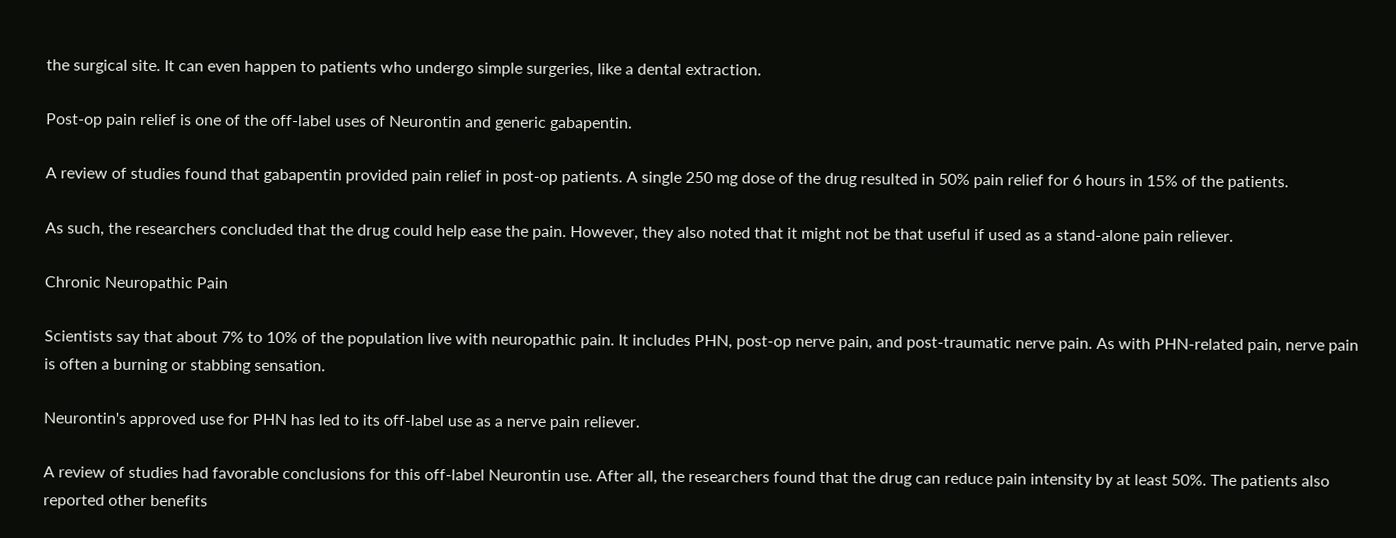the surgical site. It can even happen to patients who undergo simple surgeries, like a dental extraction.

Post-op pain relief is one of the off-label uses of Neurontin and generic gabapentin.

A review of studies found that gabapentin provided pain relief in post-op patients. A single 250 mg dose of the drug resulted in 50% pain relief for 6 hours in 15% of the patients.

As such, the researchers concluded that the drug could help ease the pain. However, they also noted that it might not be that useful if used as a stand-alone pain reliever.

Chronic Neuropathic Pain

Scientists say that about 7% to 10% of the population live with neuropathic pain. It includes PHN, post-op nerve pain, and post-traumatic nerve pain. As with PHN-related pain, nerve pain is often a burning or stabbing sensation.

Neurontin's approved use for PHN has led to its off-label use as a nerve pain reliever.

A review of studies had favorable conclusions for this off-label Neurontin use. After all, the researchers found that the drug can reduce pain intensity by at least 50%. The patients also reported other benefits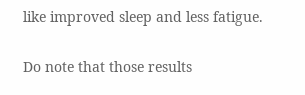like improved sleep and less fatigue.

Do note that those results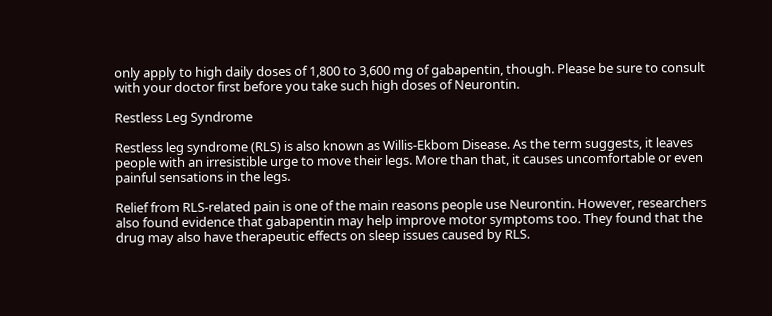only apply to high daily doses of 1,800 to 3,600 mg of gabapentin, though. Please be sure to consult with your doctor first before you take such high doses of Neurontin.

Restless Leg Syndrome

Restless leg syndrome (RLS) is also known as Willis-Ekbom Disease. As the term suggests, it leaves people with an irresistible urge to move their legs. More than that, it causes uncomfortable or even painful sensations in the legs.

Relief from RLS-related pain is one of the main reasons people use Neurontin. However, researchers also found evidence that gabapentin may help improve motor symptoms too. They found that the drug may also have therapeutic effects on sleep issues caused by RLS.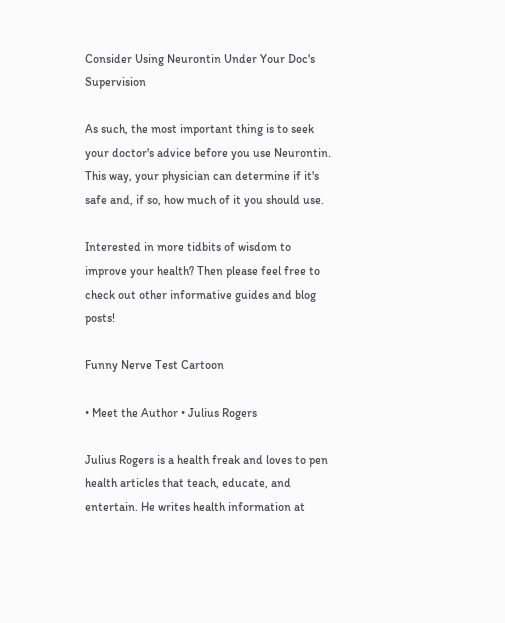Consider Using Neurontin Under Your Doc's Supervision

As such, the most important thing is to seek your doctor's advice before you use Neurontin. This way, your physician can determine if it's safe and, if so, how much of it you should use.

Interested in more tidbits of wisdom to improve your health? Then please feel free to check out other informative guides and blog posts!

Funny Nerve Test Cartoon

• Meet the Author • Julius Rogers

Julius Rogers is a health freak and loves to pen health articles that teach, educate, and entertain. He writes health information at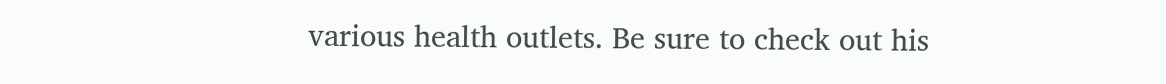various health outlets. Be sure to check out his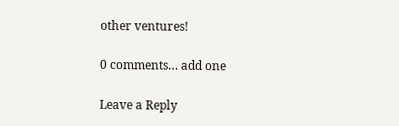other ventures!

0 comments… add one

Leave a Reply